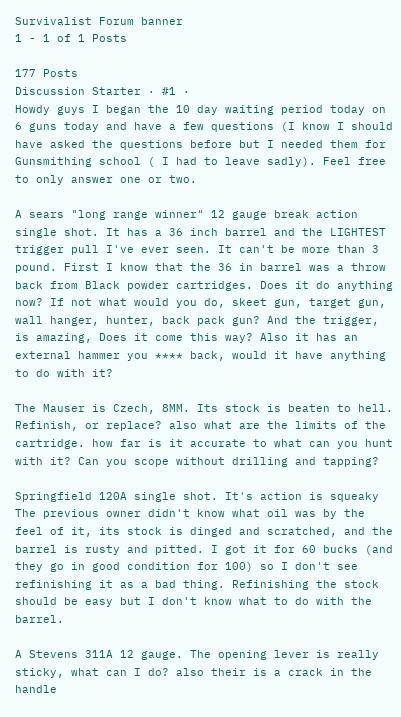Survivalist Forum banner
1 - 1 of 1 Posts

177 Posts
Discussion Starter · #1 ·
Howdy guys I began the 10 day waiting period today on 6 guns today and have a few questions (I know I should have asked the questions before but I needed them for Gunsmithing school ( I had to leave sadly). Feel free to only answer one or two.

A sears "long range winner" 12 gauge break action single shot. It has a 36 inch barrel and the LIGHTEST trigger pull I've ever seen. It can't be more than 3 pound. First I know that the 36 in barrel was a throw back from Black powder cartridges. Does it do anything now? If not what would you do, skeet gun, target gun, wall hanger, hunter, back pack gun? And the trigger, is amazing, Does it come this way? Also it has an external hammer you **** back, would it have anything to do with it?

The Mauser is Czech, 8MM. Its stock is beaten to hell. Refinish, or replace? also what are the limits of the cartridge. how far is it accurate to what can you hunt with it? Can you scope without drilling and tapping?

Springfield 120A single shot. It's action is squeaky The previous owner didn't know what oil was by the feel of it, its stock is dinged and scratched, and the barrel is rusty and pitted. I got it for 60 bucks (and they go in good condition for 100) so I don't see refinishing it as a bad thing. Refinishing the stock should be easy but I don't know what to do with the barrel.

A Stevens 311A 12 gauge. The opening lever is really sticky, what can I do? also their is a crack in the handle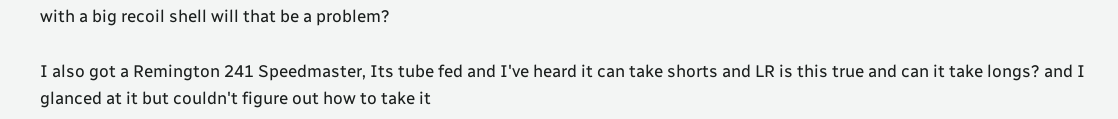with a big recoil shell will that be a problem?

I also got a Remington 241 Speedmaster, Its tube fed and I've heard it can take shorts and LR is this true and can it take longs? and I glanced at it but couldn't figure out how to take it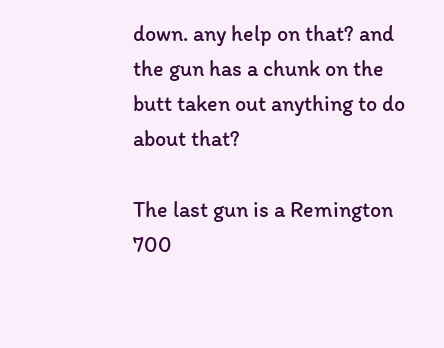down. any help on that? and the gun has a chunk on the butt taken out anything to do about that?

The last gun is a Remington 700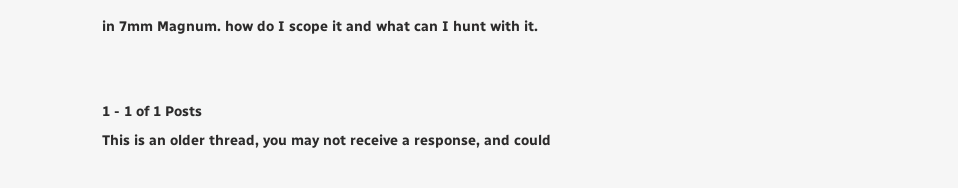in 7mm Magnum. how do I scope it and what can I hunt with it.


1 - 1 of 1 Posts
This is an older thread, you may not receive a response, and could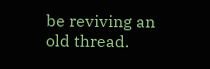be reviving an old thread.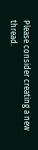Please consider creating a new thread.